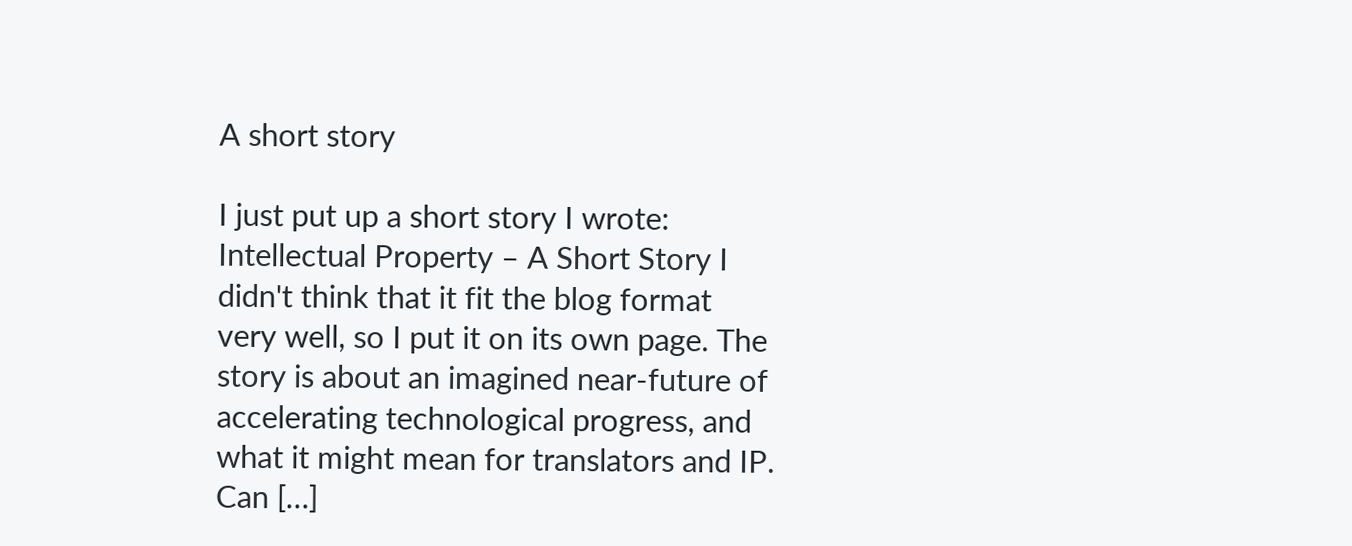A short story

I just put up a short story I wrote: Intellectual Property – A Short Story I didn't think that it fit the blog format very well, so I put it on its own page. The story is about an imagined near-future of accelerating technological progress, and what it might mean for translators and IP. Can […]